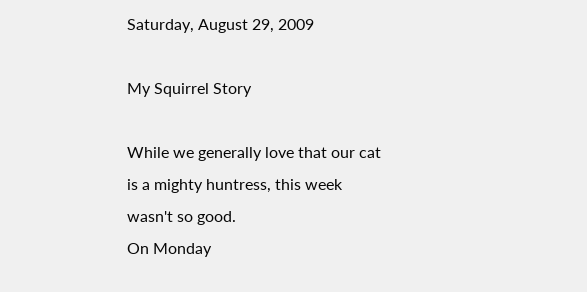Saturday, August 29, 2009

My Squirrel Story

While we generally love that our cat is a mighty huntress, this week wasn't so good.
On Monday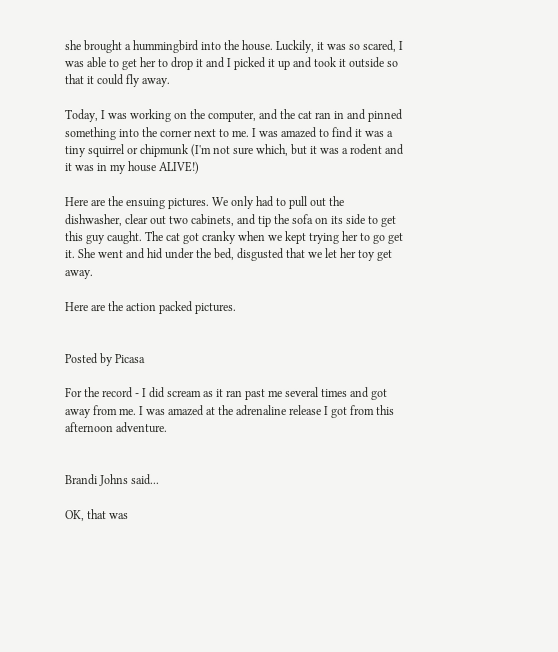she brought a hummingbird into the house. Luckily, it was so scared, I was able to get her to drop it and I picked it up and took it outside so that it could fly away.

Today, I was working on the computer, and the cat ran in and pinned something into the corner next to me. I was amazed to find it was a tiny squirrel or chipmunk (I'm not sure which, but it was a rodent and it was in my house ALIVE!)

Here are the ensuing pictures. We only had to pull out the dishwasher, clear out two cabinets, and tip the sofa on its side to get this guy caught. The cat got cranky when we kept trying her to go get it. She went and hid under the bed, disgusted that we let her toy get away.

Here are the action packed pictures.


Posted by Picasa

For the record - I did scream as it ran past me several times and got away from me. I was amazed at the adrenaline release I got from this afternoon adventure.


Brandi Johns said...

OK, that was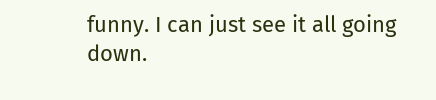funny. I can just see it all going down.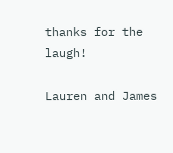thanks for the laugh!

Lauren and James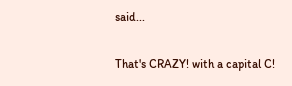said...

That's CRAZY! with a capital C!